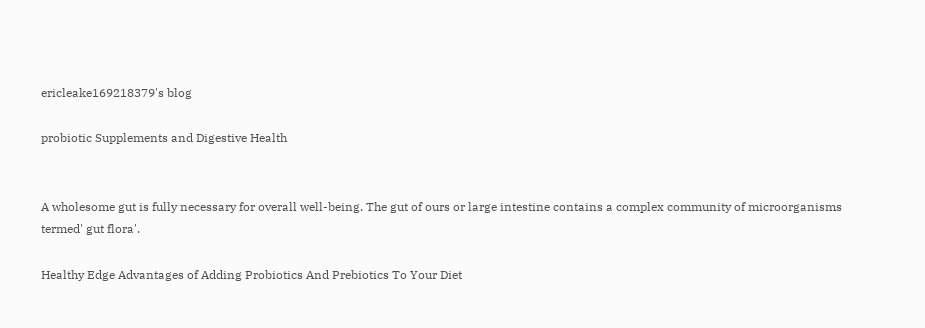ericleake169218379's blog

probiotic Supplements and Digestive Health


A wholesome gut is fully necessary for overall well-being. The gut of ours or large intestine contains a complex community of microorganisms termed' gut flora'.

Healthy Edge Advantages of Adding Probiotics And Prebiotics To Your Diet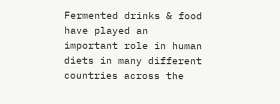Fermented drinks & food have played an important role in human diets in many different countries across the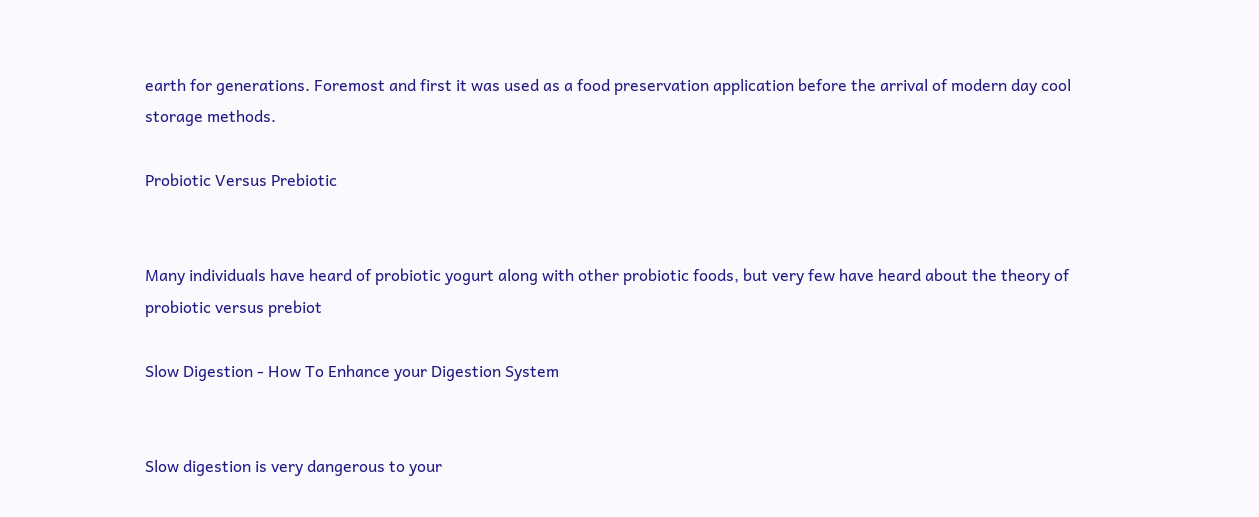earth for generations. Foremost and first it was used as a food preservation application before the arrival of modern day cool storage methods.

Probiotic Versus Prebiotic


Many individuals have heard of probiotic yogurt along with other probiotic foods, but very few have heard about the theory of probiotic versus prebiot

Slow Digestion - How To Enhance your Digestion System


Slow digestion is very dangerous to your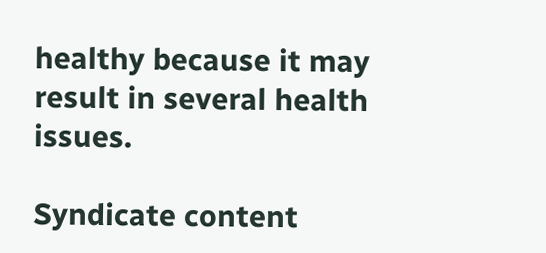healthy because it may result in several health issues.

Syndicate content